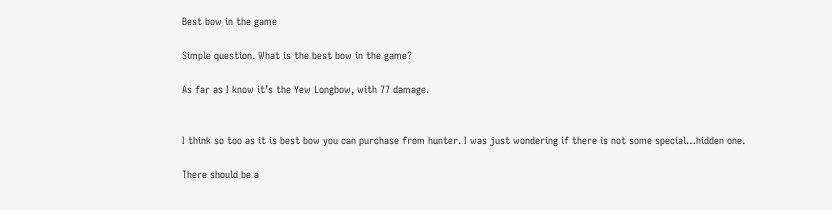Best bow in the game

Simple question. What is the best bow in the game?

As far as I know it’s the Yew Longbow, with 77 damage.


I think so too as it is best bow you can purchase from hunter. I was just wondering if there is not some special…hidden one.

There should be a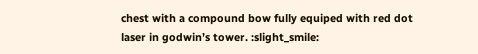chest with a compound bow fully equiped with red dot laser in godwin’s tower. :slight_smile: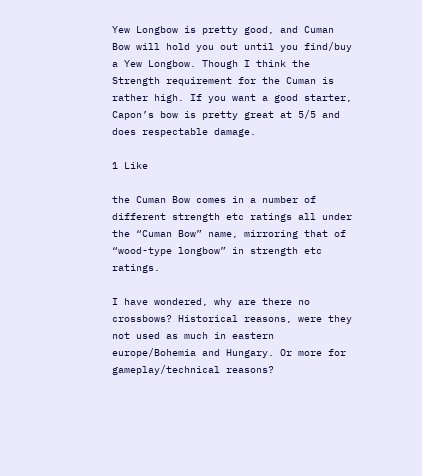Yew Longbow is pretty good, and Cuman Bow will hold you out until you find/buy a Yew Longbow. Though I think the Strength requirement for the Cuman is rather high. If you want a good starter, Capon’s bow is pretty great at 5/5 and does respectable damage.

1 Like

the Cuman Bow comes in a number of different strength etc ratings all under the “Cuman Bow” name, mirroring that of “wood-type longbow” in strength etc ratings.

I have wondered, why are there no crossbows? Historical reasons, were they not used as much in eastern europe/Bohemia and Hungary. Or more for gameplay/technical reasons?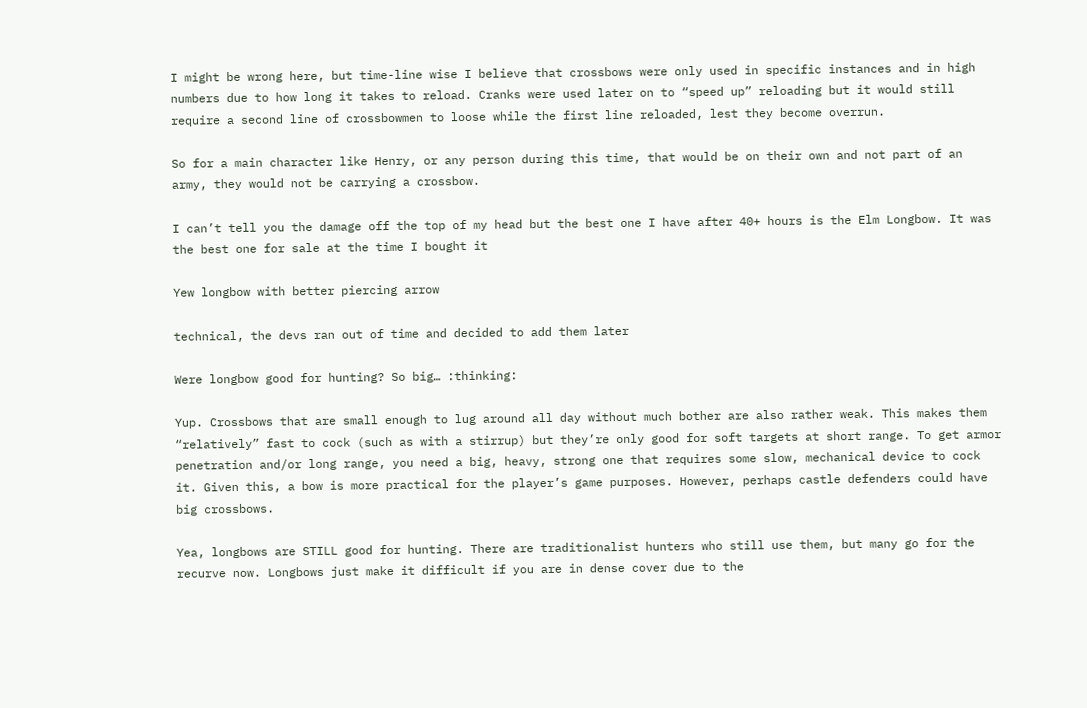I might be wrong here, but time-line wise I believe that crossbows were only used in specific instances and in high numbers due to how long it takes to reload. Cranks were used later on to “speed up” reloading but it would still require a second line of crossbowmen to loose while the first line reloaded, lest they become overrun.

So for a main character like Henry, or any person during this time, that would be on their own and not part of an army, they would not be carrying a crossbow.

I can’t tell you the damage off the top of my head but the best one I have after 40+ hours is the Elm Longbow. It was the best one for sale at the time I bought it

Yew longbow with better piercing arrow

technical, the devs ran out of time and decided to add them later

Were longbow good for hunting? So big… :thinking:

Yup. Crossbows that are small enough to lug around all day without much bother are also rather weak. This makes them “relatively” fast to cock (such as with a stirrup) but they’re only good for soft targets at short range. To get armor penetration and/or long range, you need a big, heavy, strong one that requires some slow, mechanical device to cock it. Given this, a bow is more practical for the player’s game purposes. However, perhaps castle defenders could have big crossbows.

Yea, longbows are STILL good for hunting. There are traditionalist hunters who still use them, but many go for the recurve now. Longbows just make it difficult if you are in dense cover due to the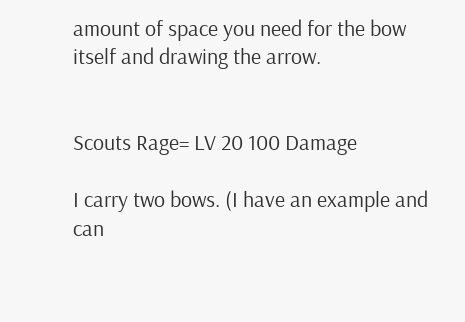amount of space you need for the bow itself and drawing the arrow.


Scouts Rage= LV 20 100 Damage

I carry two bows. (I have an example and can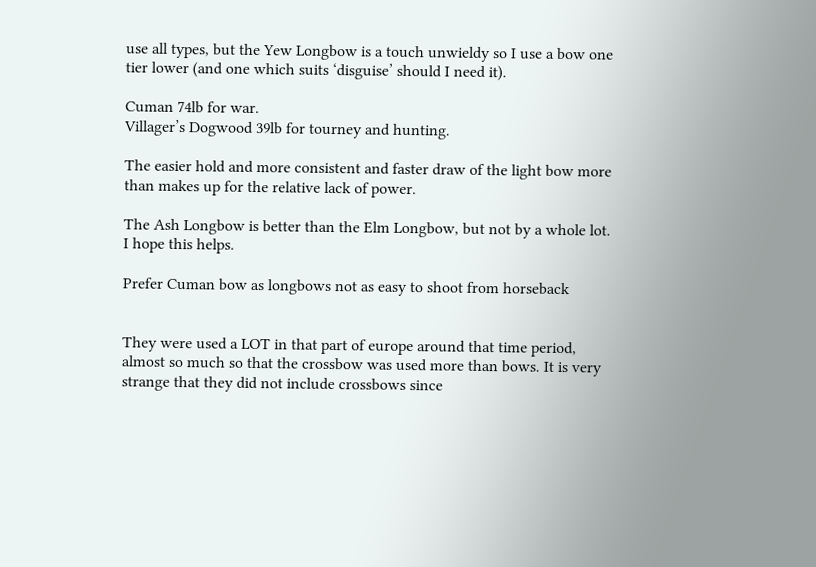use all types, but the Yew Longbow is a touch unwieldy so I use a bow one tier lower (and one which suits ‘disguise’ should I need it).

Cuman 74lb for war.
Villager’s Dogwood 39lb for tourney and hunting.

The easier hold and more consistent and faster draw of the light bow more than makes up for the relative lack of power.

The Ash Longbow is better than the Elm Longbow, but not by a whole lot. I hope this helps.

Prefer Cuman bow as longbows not as easy to shoot from horseback


They were used a LOT in that part of europe around that time period, almost so much so that the crossbow was used more than bows. It is very strange that they did not include crossbows since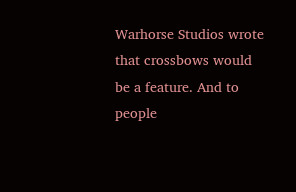Warhorse Studios wrote that crossbows would be a feature. And to people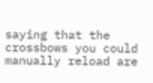saying that the crossbows you could manually reload are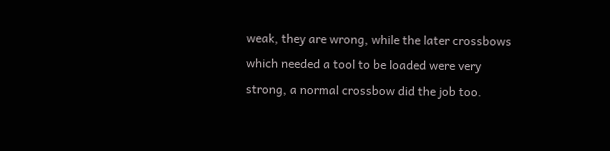weak, they are wrong, while the later crossbows which needed a tool to be loaded were very strong, a normal crossbow did the job too.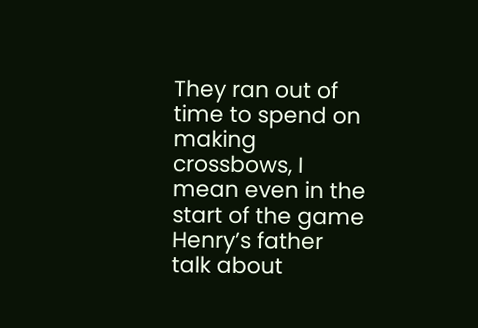They ran out of time to spend on making crossbows, I mean even in the start of the game Henry’s father talk about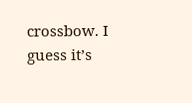crossbow. I guess it’s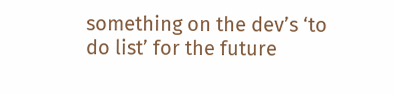something on the dev’s ‘to do list’ for the future